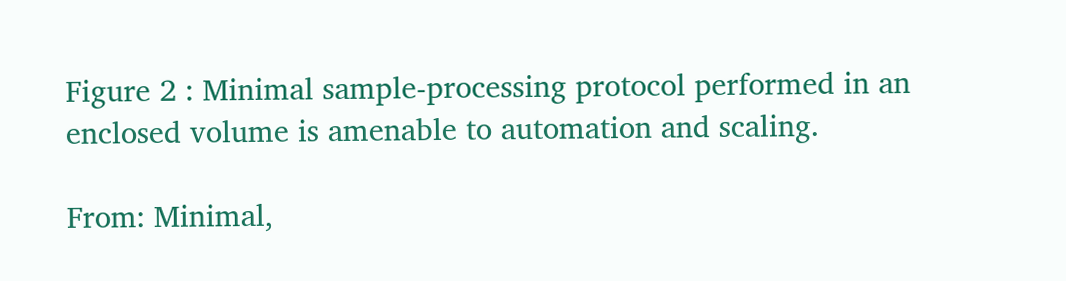Figure 2 : Minimal sample-processing protocol performed in an enclosed volume is amenable to automation and scaling.

From: Minimal,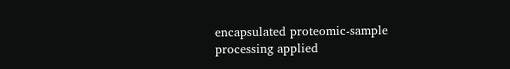encapsulated proteomic-sample processing applied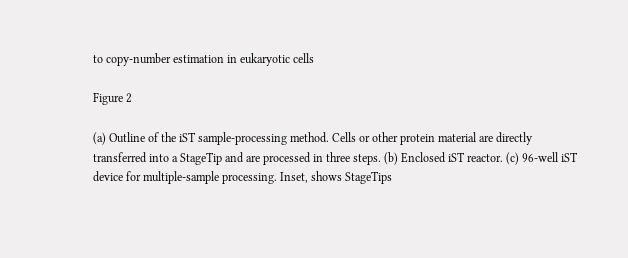to copy-number estimation in eukaryotic cells

Figure 2

(a) Outline of the iST sample-processing method. Cells or other protein material are directly transferred into a StageTip and are processed in three steps. (b) Enclosed iST reactor. (c) 96-well iST device for multiple-sample processing. Inset, shows StageTips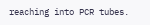reaching into PCR tubes.